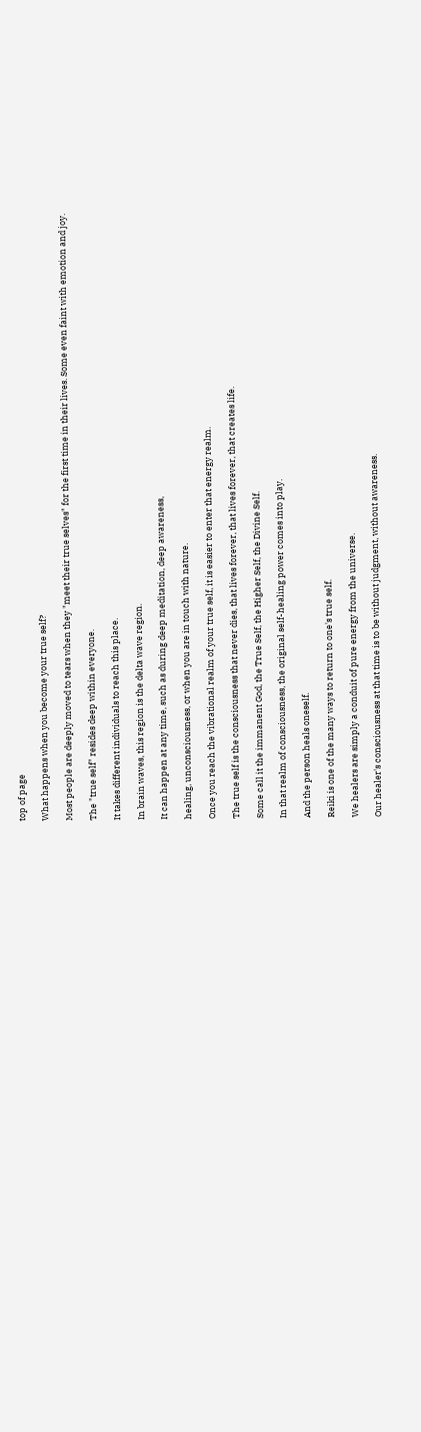top of page

What happens when you become your true self?

Most people are deeply moved to tears when they "meet their true selves" for the first time in their lives. Some even faint with emotion and joy.

The "true self" resides deep within everyone.

It takes different individuals to reach this place.

In brain waves, this region is the delta wave region.

It can happen at any time, such as during deep meditation, deep awareness,

healing, unconsciousness, or when you are in touch with nature.

Once you reach the vibrational realm of your true self, it is easier to enter that energy realm.

The true self is the consciousness that never dies, that lives forever, that lives forever, that creates life.

Some call it the immanent God, the True Self, the Higher Self, the Divine Self.

In that realm of consciousness, the original self-healing power comes into play.

And the person heals oneself.

Reiki is one of the many ways to return to one's true self.

We healers are simply a conduit of pure energy from the universe.

Our healer's consciousness at that time is to be without judgment, without awareness.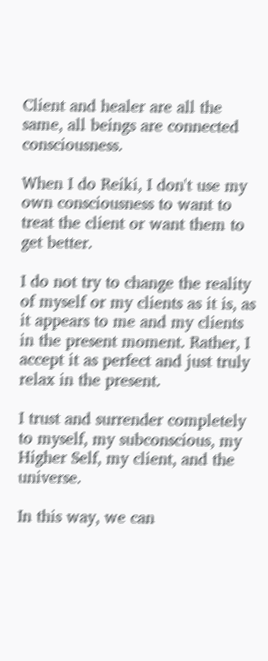Client and healer are all the same, all beings are connected consciousness.

When I do Reiki, I don't use my own consciousness to want to treat the client or want them to get better.

I do not try to change the reality of myself or my clients as it is, as it appears to me and my clients in the present moment. Rather, I accept it as perfect and just truly relax in the present.

I trust and surrender completely to myself, my subconscious, my Higher Self, my client, and the universe.

In this way, we can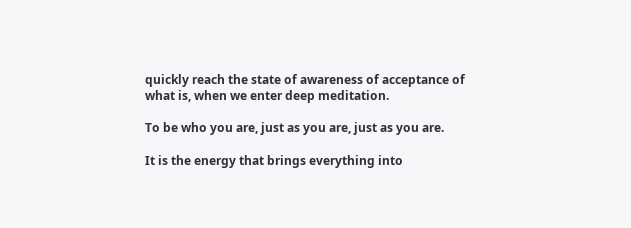quickly reach the state of awareness of acceptance of what is, when we enter deep meditation.

To be who you are, just as you are, just as you are.

It is the energy that brings everything into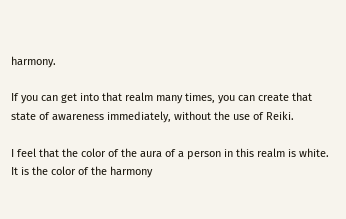harmony.

If you can get into that realm many times, you can create that state of awareness immediately, without the use of Reiki.

I feel that the color of the aura of a person in this realm is white. It is the color of the harmony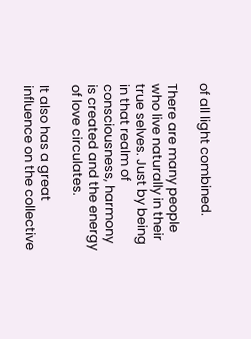of all light combined.

There are many people who live naturally in their true selves. Just by being in that realm of consciousness, harmony is created and the energy of love circulates.

It also has a great influence on the collective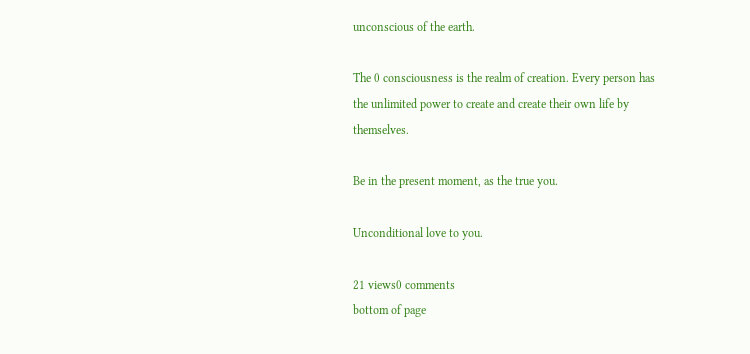unconscious of the earth.

The 0 consciousness is the realm of creation. Every person has the unlimited power to create and create their own life by themselves.

Be in the present moment, as the true you.

Unconditional love to you.

21 views0 comments
bottom of page